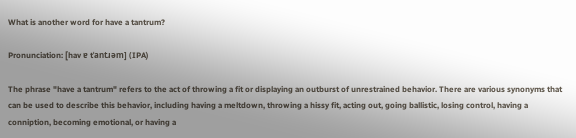What is another word for have a tantrum?

Pronunciation: [hav ɐ tˈantɹəm] (IPA)

The phrase "have a tantrum" refers to the act of throwing a fit or displaying an outburst of unrestrained behavior. There are various synonyms that can be used to describe this behavior, including having a meltdown, throwing a hissy fit, acting out, going ballistic, losing control, having a conniption, becoming emotional, or having a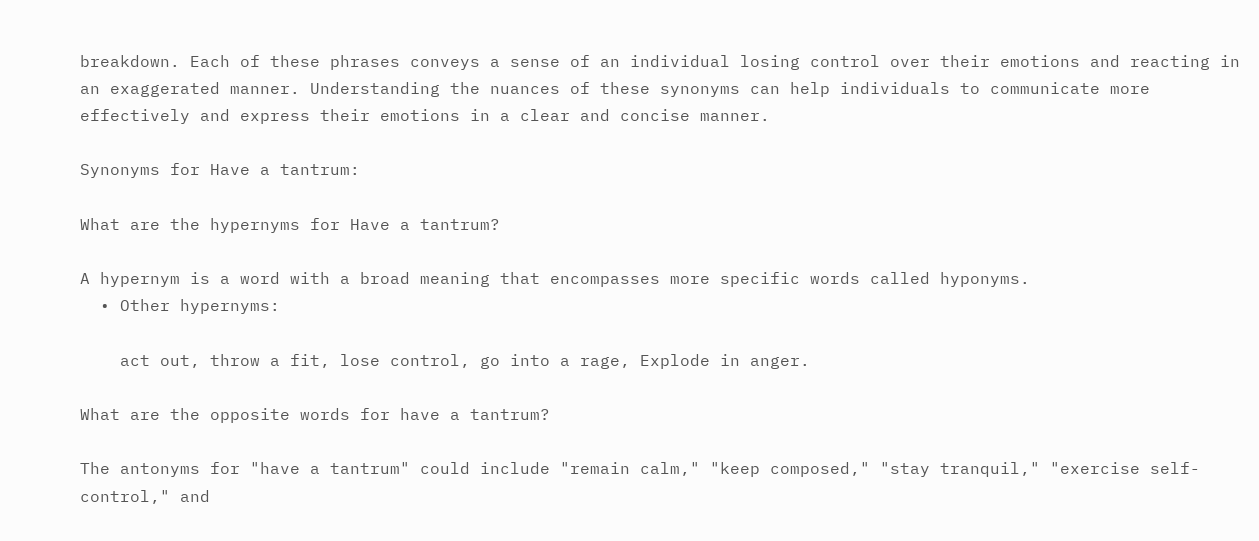breakdown. Each of these phrases conveys a sense of an individual losing control over their emotions and reacting in an exaggerated manner. Understanding the nuances of these synonyms can help individuals to communicate more effectively and express their emotions in a clear and concise manner.

Synonyms for Have a tantrum:

What are the hypernyms for Have a tantrum?

A hypernym is a word with a broad meaning that encompasses more specific words called hyponyms.
  • Other hypernyms:

    act out, throw a fit, lose control, go into a rage, Explode in anger.

What are the opposite words for have a tantrum?

The antonyms for "have a tantrum" could include "remain calm," "keep composed," "stay tranquil," "exercise self-control," and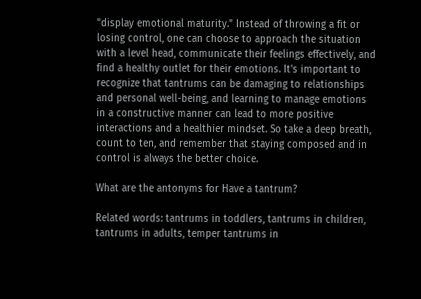"display emotional maturity." Instead of throwing a fit or losing control, one can choose to approach the situation with a level head, communicate their feelings effectively, and find a healthy outlet for their emotions. It's important to recognize that tantrums can be damaging to relationships and personal well-being, and learning to manage emotions in a constructive manner can lead to more positive interactions and a healthier mindset. So take a deep breath, count to ten, and remember that staying composed and in control is always the better choice.

What are the antonyms for Have a tantrum?

Related words: tantrums in toddlers, tantrums in children, tantrums in adults, temper tantrums in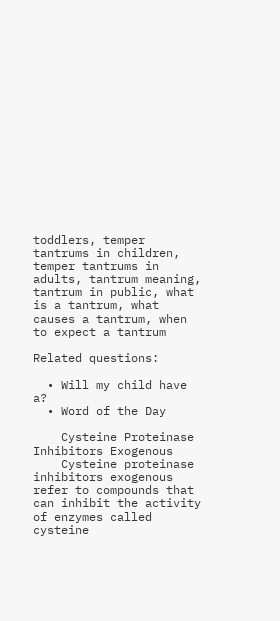toddlers, temper tantrums in children, temper tantrums in adults, tantrum meaning, tantrum in public, what is a tantrum, what causes a tantrum, when to expect a tantrum

Related questions:

  • Will my child have a?
  • Word of the Day

    Cysteine Proteinase Inhibitors Exogenous
    Cysteine proteinase inhibitors exogenous refer to compounds that can inhibit the activity of enzymes called cysteine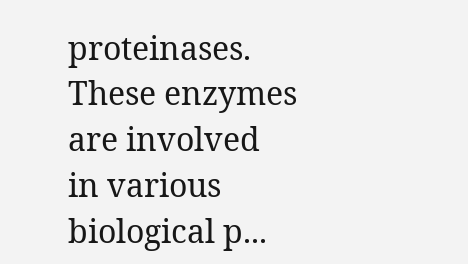proteinases. These enzymes are involved in various biological p...